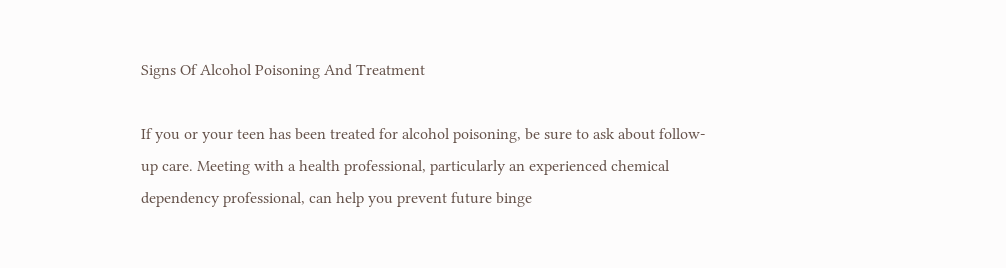Signs Of Alcohol Poisoning And Treatment

If you or your teen has been treated for alcohol poisoning, be sure to ask about follow-up care. Meeting with a health professional, particularly an experienced chemical dependency professional, can help you prevent future binge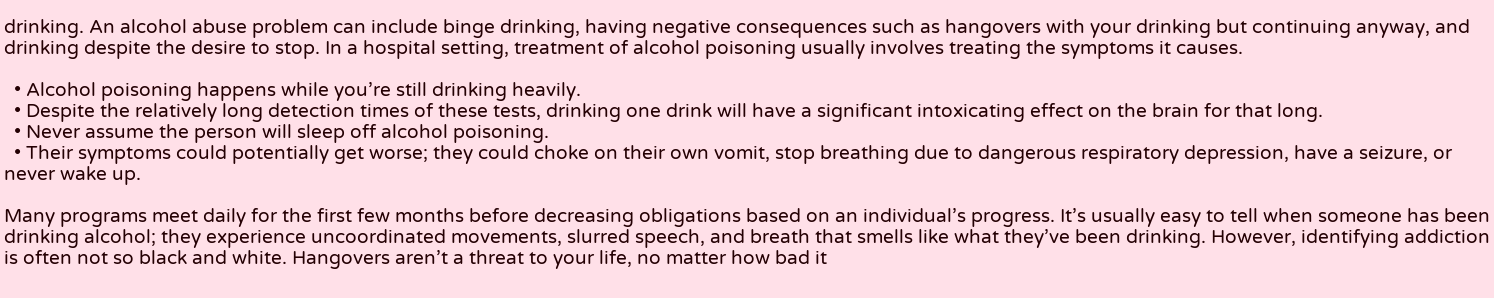drinking. An alcohol abuse problem can include binge drinking, having negative consequences such as hangovers with your drinking but continuing anyway, and drinking despite the desire to stop. In a hospital setting, treatment of alcohol poisoning usually involves treating the symptoms it causes.

  • Alcohol poisoning happens while you’re still drinking heavily.
  • Despite the relatively long detection times of these tests, drinking one drink will have a significant intoxicating effect on the brain for that long.
  • Never assume the person will sleep off alcohol poisoning.
  • Their symptoms could potentially get worse; they could choke on their own vomit, stop breathing due to dangerous respiratory depression, have a seizure, or never wake up.

Many programs meet daily for the first few months before decreasing obligations based on an individual’s progress. It’s usually easy to tell when someone has been drinking alcohol; they experience uncoordinated movements, slurred speech, and breath that smells like what they’ve been drinking. However, identifying addiction is often not so black and white. Hangovers aren’t a threat to your life, no matter how bad it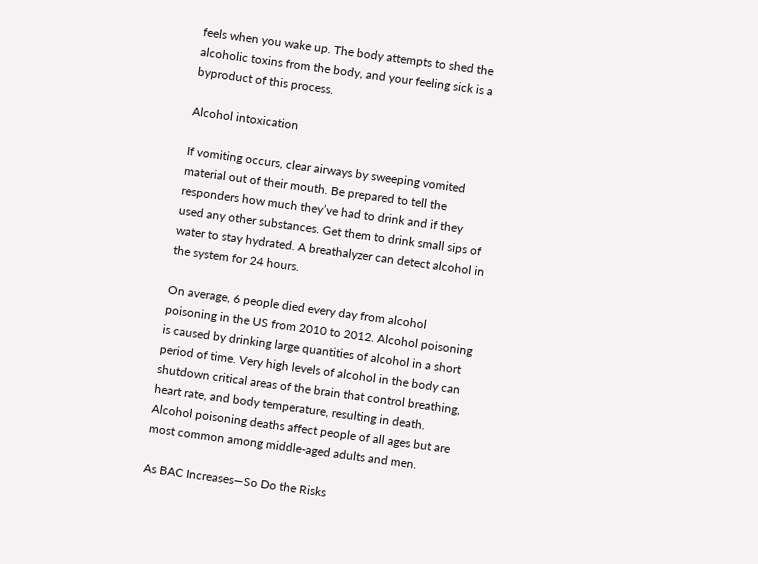feels when you wake up. The body attempts to shed the alcoholic toxins from the body, and your feeling sick is a byproduct of this process.

Alcohol intoxication

If vomiting occurs, clear airways by sweeping vomited material out of their mouth. Be prepared to tell the responders how much they’ve had to drink and if they used any other substances. Get them to drink small sips of water to stay hydrated. A breathalyzer can detect alcohol in the system for 24 hours.

On average, 6 people died every day from alcohol poisoning in the US from 2010 to 2012. Alcohol poisoning is caused by drinking large quantities of alcohol in a short period of time. Very high levels of alcohol in the body can shutdown critical areas of the brain that control breathing, heart rate, and body temperature, resulting in death. Alcohol poisoning deaths affect people of all ages but are most common among middle-aged adults and men.

As BAC Increases—So Do the Risks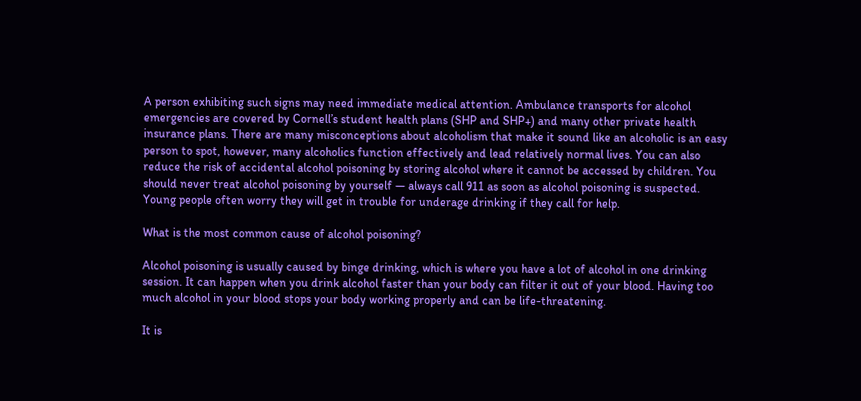A person exhibiting such signs may need immediate medical attention. Ambulance transports for alcohol emergencies are covered by Cornell’s student health plans (SHP and SHP+) and many other private health insurance plans. There are many misconceptions about alcoholism that make it sound like an alcoholic is an easy person to spot, however, many alcoholics function effectively and lead relatively normal lives. You can also reduce the risk of accidental alcohol poisoning by storing alcohol where it cannot be accessed by children. You should never treat alcohol poisoning by yourself — always call 911 as soon as alcohol poisoning is suspected. Young people often worry they will get in trouble for underage drinking if they call for help.

What is the most common cause of alcohol poisoning?

Alcohol poisoning is usually caused by binge drinking, which is where you have a lot of alcohol in one drinking session. It can happen when you drink alcohol faster than your body can filter it out of your blood. Having too much alcohol in your blood stops your body working properly and can be life-threatening.

It is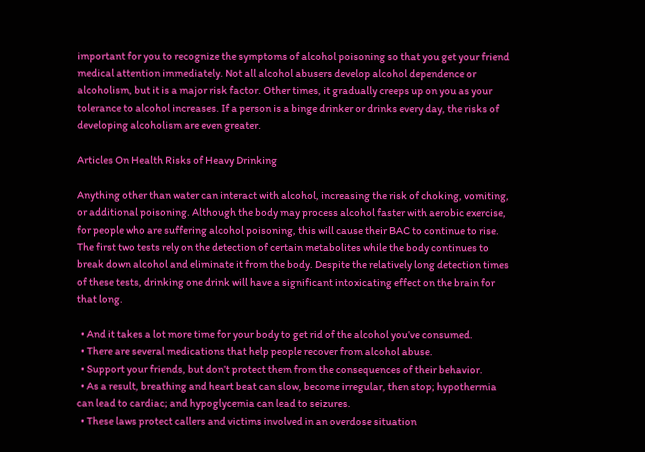important for you to recognize the symptoms of alcohol poisoning so that you get your friend medical attention immediately. Not all alcohol abusers develop alcohol dependence or alcoholism, but it is a major risk factor. Other times, it gradually creeps up on you as your tolerance to alcohol increases. If a person is a binge drinker or drinks every day, the risks of developing alcoholism are even greater.

Articles On Health Risks of Heavy Drinking

Anything other than water can interact with alcohol, increasing the risk of choking, vomiting, or additional poisoning. Although the body may process alcohol faster with aerobic exercise, for people who are suffering alcohol poisoning, this will cause their BAC to continue to rise. The first two tests rely on the detection of certain metabolites while the body continues to break down alcohol and eliminate it from the body. Despite the relatively long detection times of these tests, drinking one drink will have a significant intoxicating effect on the brain for that long.

  • And it takes a lot more time for your body to get rid of the alcohol you’ve consumed.
  • There are several medications that help people recover from alcohol abuse.
  • Support your friends, but don’t protect them from the consequences of their behavior.
  • As a result, breathing and heart beat can slow, become irregular, then stop; hypothermia can lead to cardiac; and hypoglycemia can lead to seizures.
  • These laws protect callers and victims involved in an overdose situation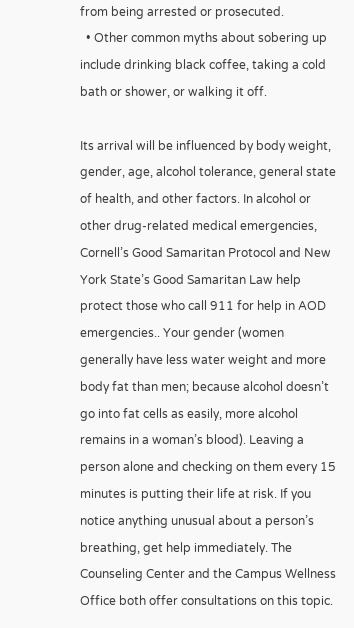from being arrested or prosecuted.
  • Other common myths about sobering up include drinking black coffee, taking a cold bath or shower, or walking it off.

Its arrival will be influenced by body weight, gender, age, alcohol tolerance, general state of health, and other factors. In alcohol or other drug-related medical emergencies, Cornell’s Good Samaritan Protocol and New York State’s Good Samaritan Law help protect those who call 911 for help in AOD emergencies.. Your gender (women generally have less water weight and more body fat than men; because alcohol doesn’t go into fat cells as easily, more alcohol remains in a woman’s blood). Leaving a person alone and checking on them every 15 minutes is putting their life at risk. If you notice anything unusual about a person’s breathing, get help immediately. The Counseling Center and the Campus Wellness Office both offer consultations on this topic.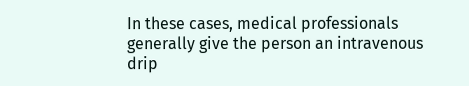In these cases, medical professionals generally give the person an intravenous drip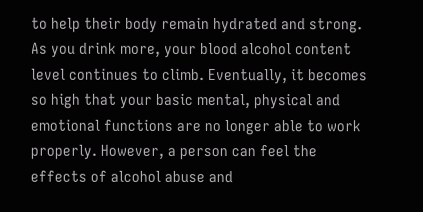to help their body remain hydrated and strong. As you drink more, your blood alcohol content level continues to climb. Eventually, it becomes so high that your basic mental, physical and emotional functions are no longer able to work properly. However, a person can feel the effects of alcohol abuse and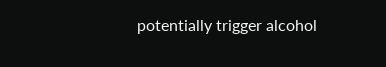potentially trigger alcohol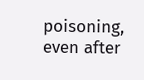poisoning, even after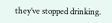they’ve stopped drinking.